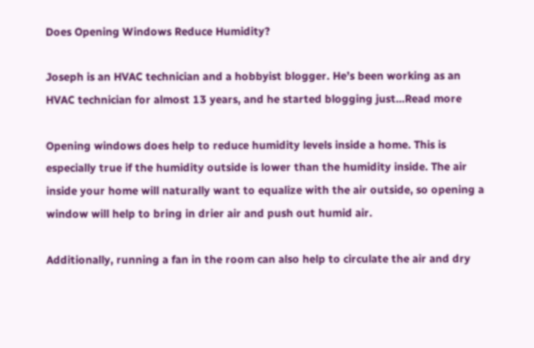Does Opening Windows Reduce Humidity?

Joseph is an HVAC technician and a hobbyist blogger. He’s been working as an HVAC technician for almost 13 years, and he started blogging just...Read more

Opening windows does help to reduce humidity levels inside a home. This is especially true if the humidity outside is lower than the humidity inside. The air inside your home will naturally want to equalize with the air outside, so opening a window will help to bring in drier air and push out humid air.

Additionally, running a fan in the room can also help to circulate the air and dry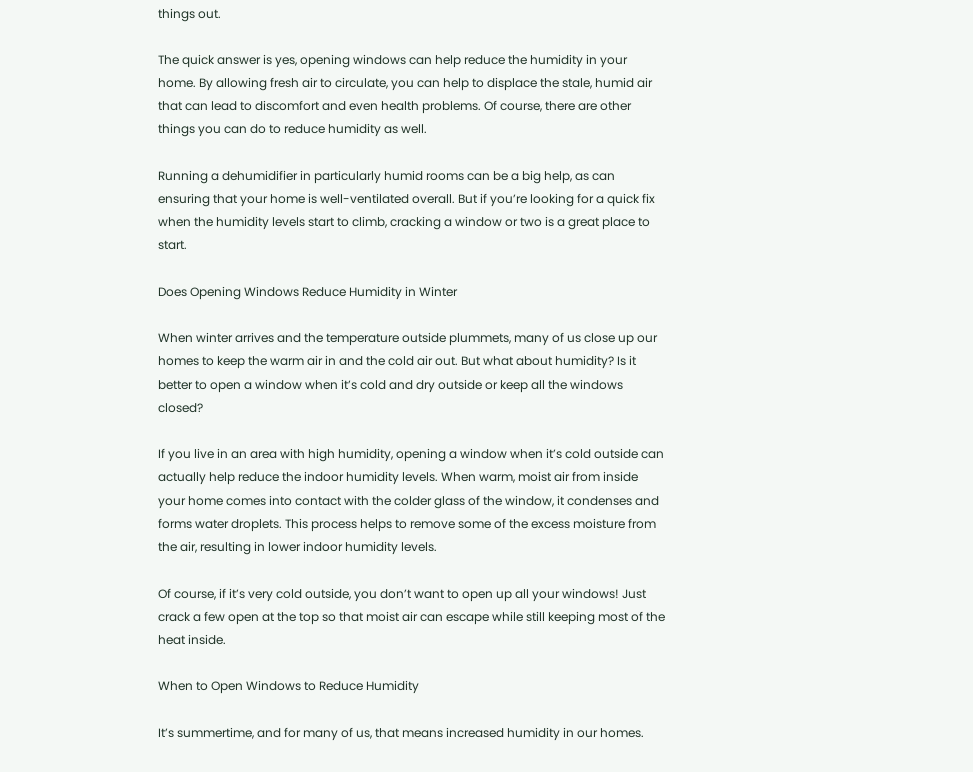things out.

The quick answer is yes, opening windows can help reduce the humidity in your home. By allowing fresh air to circulate, you can help to displace the stale, humid air that can lead to discomfort and even health problems. Of course, there are other things you can do to reduce humidity as well.

Running a dehumidifier in particularly humid rooms can be a big help, as can ensuring that your home is well-ventilated overall. But if you’re looking for a quick fix when the humidity levels start to climb, cracking a window or two is a great place to start.

Does Opening Windows Reduce Humidity in Winter

When winter arrives and the temperature outside plummets, many of us close up our homes to keep the warm air in and the cold air out. But what about humidity? Is it better to open a window when it’s cold and dry outside or keep all the windows closed?

If you live in an area with high humidity, opening a window when it’s cold outside can actually help reduce the indoor humidity levels. When warm, moist air from inside your home comes into contact with the colder glass of the window, it condenses and forms water droplets. This process helps to remove some of the excess moisture from the air, resulting in lower indoor humidity levels.

Of course, if it’s very cold outside, you don’t want to open up all your windows! Just crack a few open at the top so that moist air can escape while still keeping most of the heat inside.

When to Open Windows to Reduce Humidity

It’s summertime, and for many of us, that means increased humidity in our homes.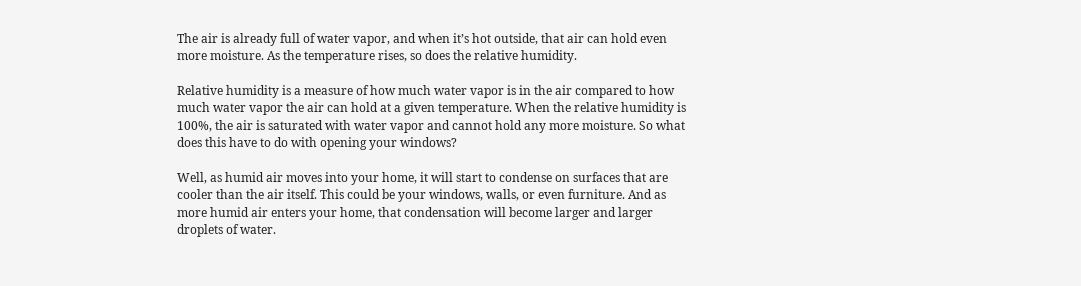The air is already full of water vapor, and when it’s hot outside, that air can hold even more moisture. As the temperature rises, so does the relative humidity.

Relative humidity is a measure of how much water vapor is in the air compared to how much water vapor the air can hold at a given temperature. When the relative humidity is 100%, the air is saturated with water vapor and cannot hold any more moisture. So what does this have to do with opening your windows?

Well, as humid air moves into your home, it will start to condense on surfaces that are cooler than the air itself. This could be your windows, walls, or even furniture. And as more humid air enters your home, that condensation will become larger and larger droplets of water.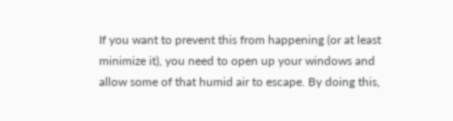If you want to prevent this from happening (or at least minimize it), you need to open up your windows and allow some of that humid air to escape. By doing this,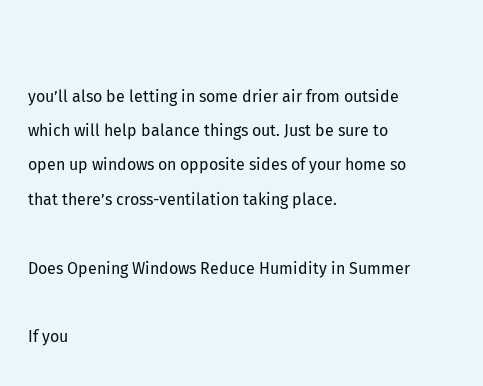you’ll also be letting in some drier air from outside which will help balance things out. Just be sure to open up windows on opposite sides of your home so that there’s cross-ventilation taking place.

Does Opening Windows Reduce Humidity in Summer

If you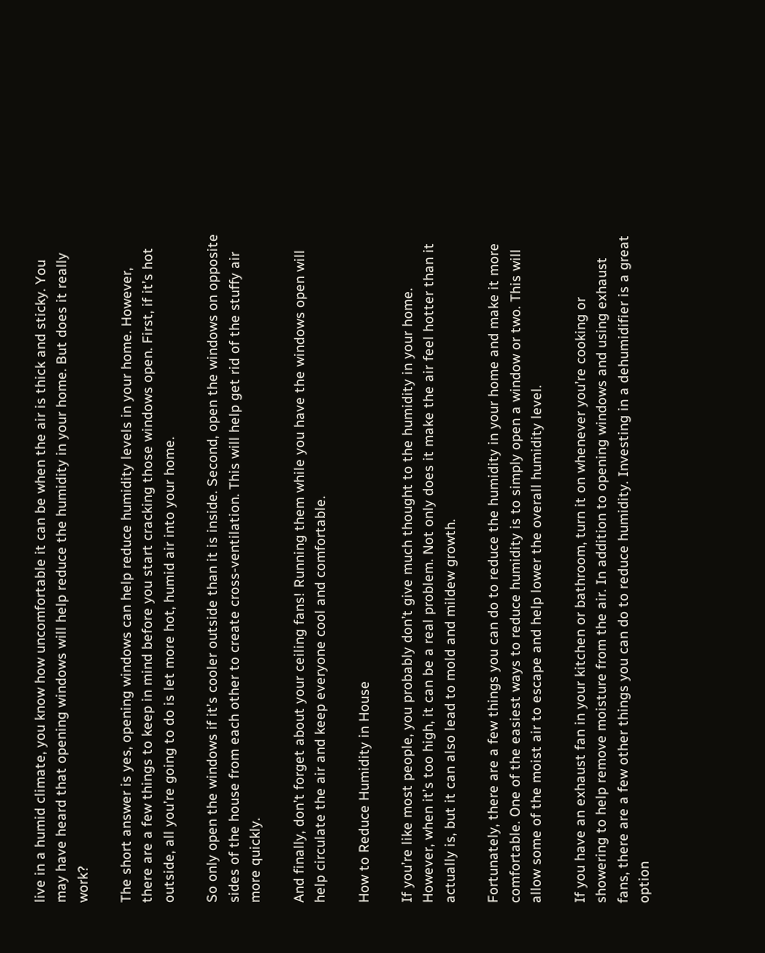live in a humid climate, you know how uncomfortable it can be when the air is thick and sticky. You may have heard that opening windows will help reduce the humidity in your home. But does it really work?

The short answer is yes, opening windows can help reduce humidity levels in your home. However, there are a few things to keep in mind before you start cracking those windows open. First, if it’s hot outside, all you’re going to do is let more hot, humid air into your home.

So only open the windows if it’s cooler outside than it is inside. Second, open the windows on opposite sides of the house from each other to create cross-ventilation. This will help get rid of the stuffy air more quickly.

And finally, don’t forget about your ceiling fans! Running them while you have the windows open will help circulate the air and keep everyone cool and comfortable.

How to Reduce Humidity in House

If you’re like most people, you probably don’t give much thought to the humidity in your home. However, when it’s too high, it can be a real problem. Not only does it make the air feel hotter than it actually is, but it can also lead to mold and mildew growth.

Fortunately, there are a few things you can do to reduce the humidity in your home and make it more comfortable. One of the easiest ways to reduce humidity is to simply open a window or two. This will allow some of the moist air to escape and help lower the overall humidity level.

If you have an exhaust fan in your kitchen or bathroom, turn it on whenever you’re cooking or showering to help remove moisture from the air. In addition to opening windows and using exhaust fans, there are a few other things you can do to reduce humidity. Investing in a dehumidifier is a great option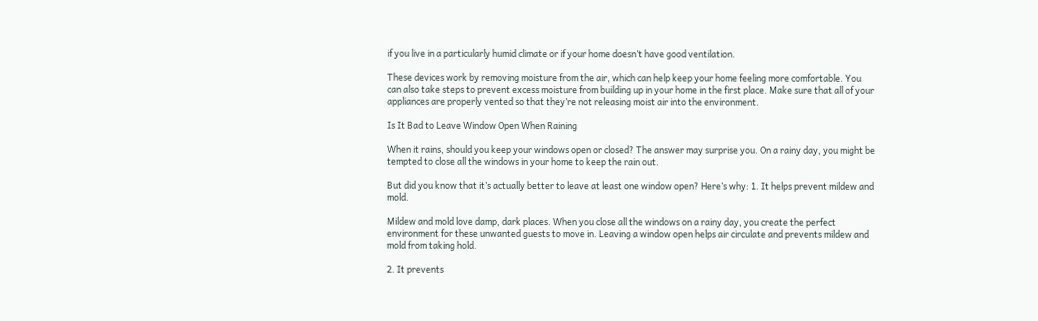if you live in a particularly humid climate or if your home doesn’t have good ventilation.

These devices work by removing moisture from the air, which can help keep your home feeling more comfortable. You can also take steps to prevent excess moisture from building up in your home in the first place. Make sure that all of your appliances are properly vented so that they’re not releasing moist air into the environment.

Is It Bad to Leave Window Open When Raining

When it rains, should you keep your windows open or closed? The answer may surprise you. On a rainy day, you might be tempted to close all the windows in your home to keep the rain out.

But did you know that it’s actually better to leave at least one window open? Here’s why: 1. It helps prevent mildew and mold.

Mildew and mold love damp, dark places. When you close all the windows on a rainy day, you create the perfect environment for these unwanted guests to move in. Leaving a window open helps air circulate and prevents mildew and mold from taking hold.

2. It prevents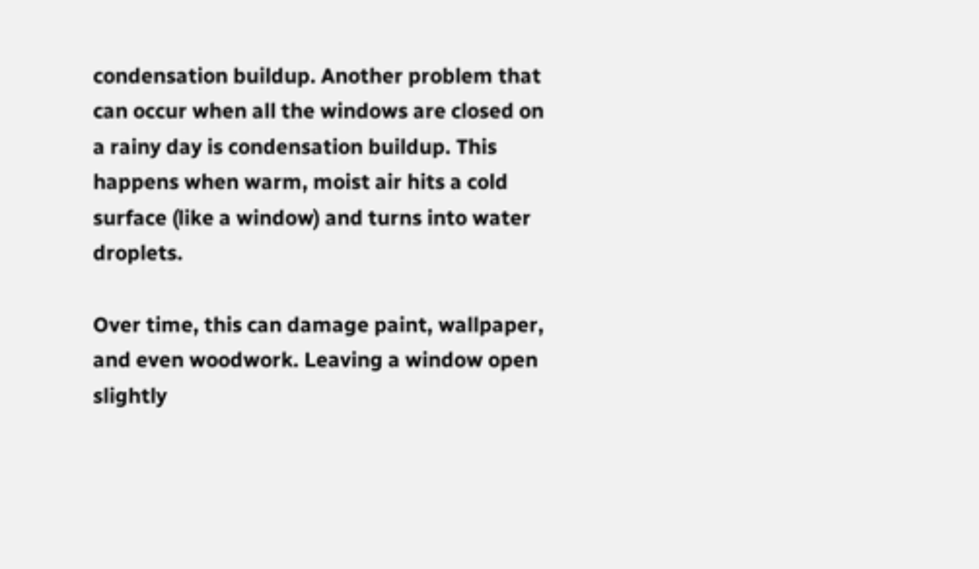condensation buildup. Another problem that can occur when all the windows are closed on a rainy day is condensation buildup. This happens when warm, moist air hits a cold surface (like a window) and turns into water droplets.

Over time, this can damage paint, wallpaper, and even woodwork. Leaving a window open slightly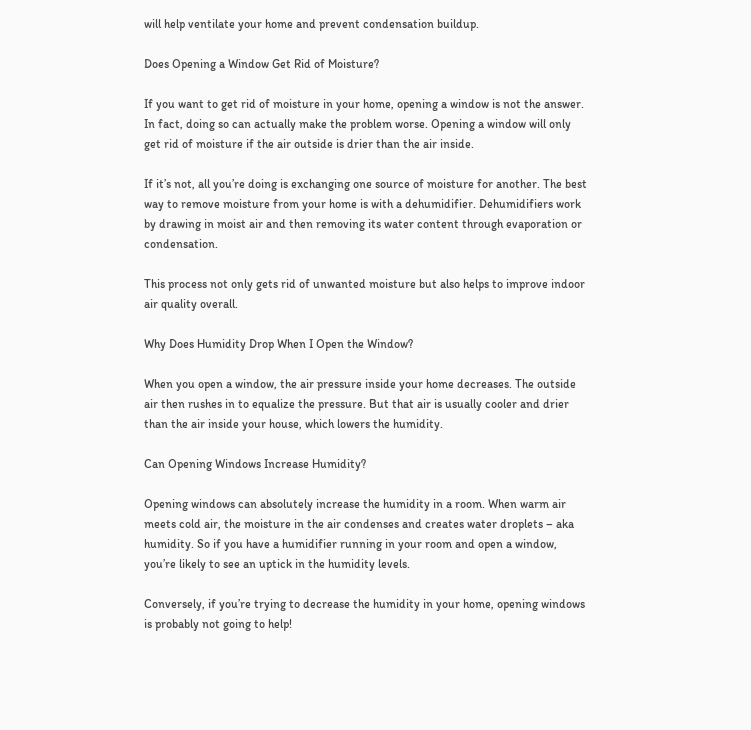will help ventilate your home and prevent condensation buildup.

Does Opening a Window Get Rid of Moisture?

If you want to get rid of moisture in your home, opening a window is not the answer. In fact, doing so can actually make the problem worse. Opening a window will only get rid of moisture if the air outside is drier than the air inside.

If it’s not, all you’re doing is exchanging one source of moisture for another. The best way to remove moisture from your home is with a dehumidifier. Dehumidifiers work by drawing in moist air and then removing its water content through evaporation or condensation.

This process not only gets rid of unwanted moisture but also helps to improve indoor air quality overall.

Why Does Humidity Drop When I Open the Window?

When you open a window, the air pressure inside your home decreases. The outside air then rushes in to equalize the pressure. But that air is usually cooler and drier than the air inside your house, which lowers the humidity.

Can Opening Windows Increase Humidity?

Opening windows can absolutely increase the humidity in a room. When warm air meets cold air, the moisture in the air condenses and creates water droplets – aka humidity. So if you have a humidifier running in your room and open a window, you’re likely to see an uptick in the humidity levels.

Conversely, if you’re trying to decrease the humidity in your home, opening windows is probably not going to help!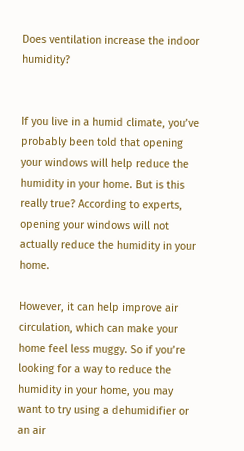Does ventilation increase the indoor humidity?


If you live in a humid climate, you’ve probably been told that opening your windows will help reduce the humidity in your home. But is this really true? According to experts, opening your windows will not actually reduce the humidity in your home.

However, it can help improve air circulation, which can make your home feel less muggy. So if you’re looking for a way to reduce the humidity in your home, you may want to try using a dehumidifier or an air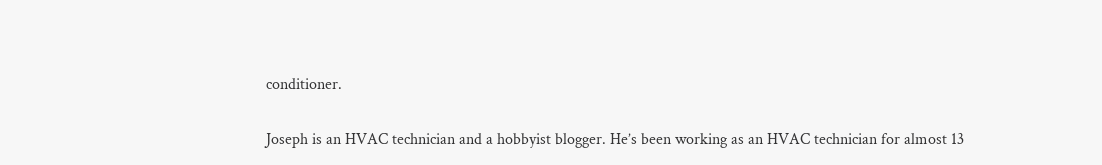conditioner.

Joseph is an HVAC technician and a hobbyist blogger. He’s been working as an HVAC technician for almost 13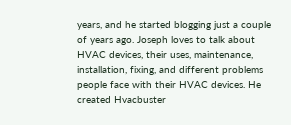years, and he started blogging just a couple of years ago. Joseph loves to talk about HVAC devices, their uses, maintenance, installation, fixing, and different problems people face with their HVAC devices. He created Hvacbuster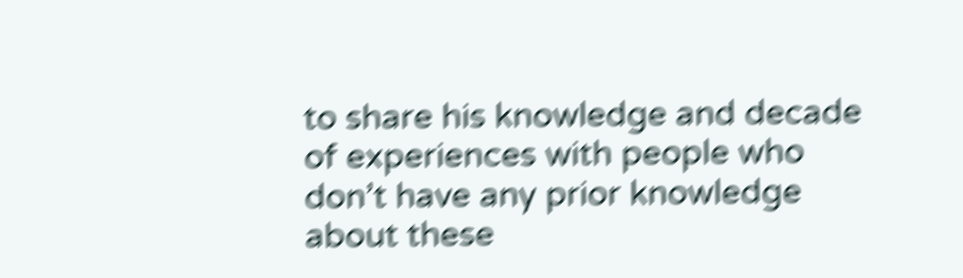to share his knowledge and decade of experiences with people who don’t have any prior knowledge about these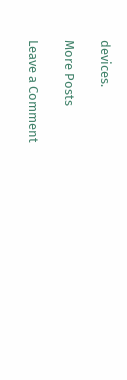devices.

More Posts

Leave a Comment